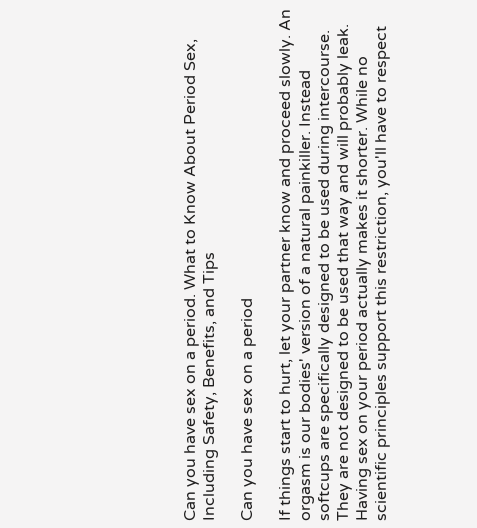Can you have sex on a period. What to Know About Period Sex, Including Safety, Benefits, and Tips

Can you have sex on a period

If things start to hurt, let your partner know and proceed slowly. An orgasm is our bodies' version of a natural painkiller. Instead softcups are specifically designed to be used during intercourse. They are not designed to be used that way and will probably leak. Having sex on your period actually makes it shorter. While no scientific principles support this restriction, you'll have to respect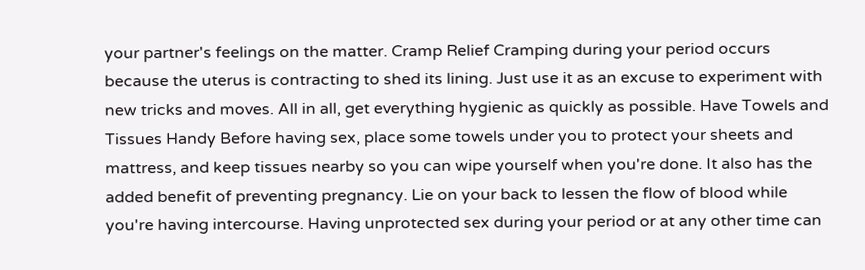your partner's feelings on the matter. Cramp Relief Cramping during your period occurs because the uterus is contracting to shed its lining. Just use it as an excuse to experiment with new tricks and moves. All in all, get everything hygienic as quickly as possible. Have Towels and Tissues Handy Before having sex, place some towels under you to protect your sheets and mattress, and keep tissues nearby so you can wipe yourself when you're done. It also has the added benefit of preventing pregnancy. Lie on your back to lessen the flow of blood while you're having intercourse. Having unprotected sex during your period or at any other time can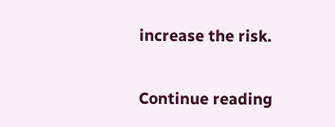increase the risk.

Continue reading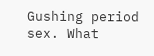Gushing period sex. What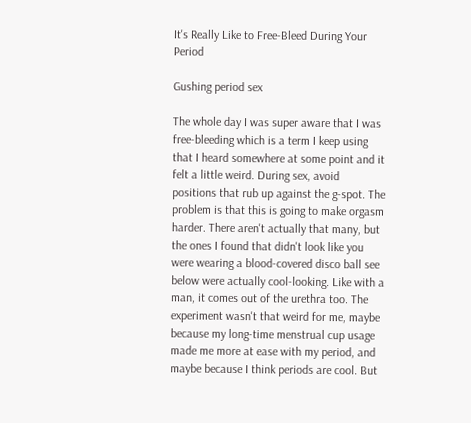It's Really Like to Free-Bleed During Your Period

Gushing period sex

The whole day I was super aware that I was free-bleeding which is a term I keep using that I heard somewhere at some point and it felt a little weird. During sex, avoid positions that rub up against the g-spot. The problem is that this is going to make orgasm harder. There aren't actually that many, but the ones I found that didn't look like you were wearing a blood-covered disco ball see below were actually cool-looking. Like with a man, it comes out of the urethra too. The experiment wasn't that weird for me, maybe because my long-time menstrual cup usage made me more at ease with my period, and maybe because I think periods are cool. But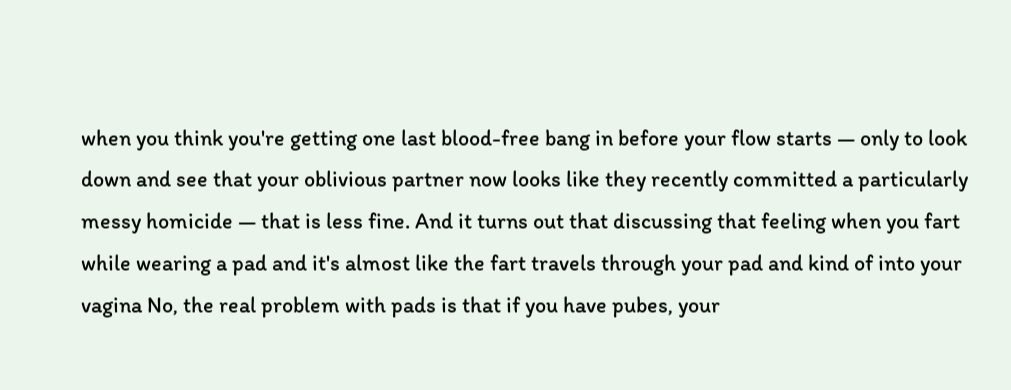when you think you're getting one last blood-free bang in before your flow starts — only to look down and see that your oblivious partner now looks like they recently committed a particularly messy homicide — that is less fine. And it turns out that discussing that feeling when you fart while wearing a pad and it's almost like the fart travels through your pad and kind of into your vagina No, the real problem with pads is that if you have pubes, your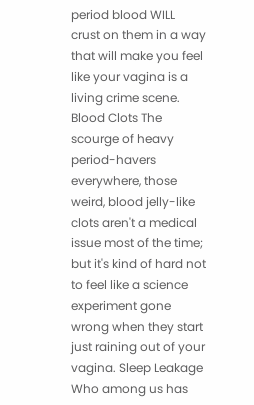period blood WILL crust on them in a way that will make you feel like your vagina is a living crime scene. Blood Clots The scourge of heavy period-havers everywhere, those weird, blood jelly-like clots aren't a medical issue most of the time; but it's kind of hard not to feel like a science experiment gone wrong when they start just raining out of your vagina. Sleep Leakage Who among us has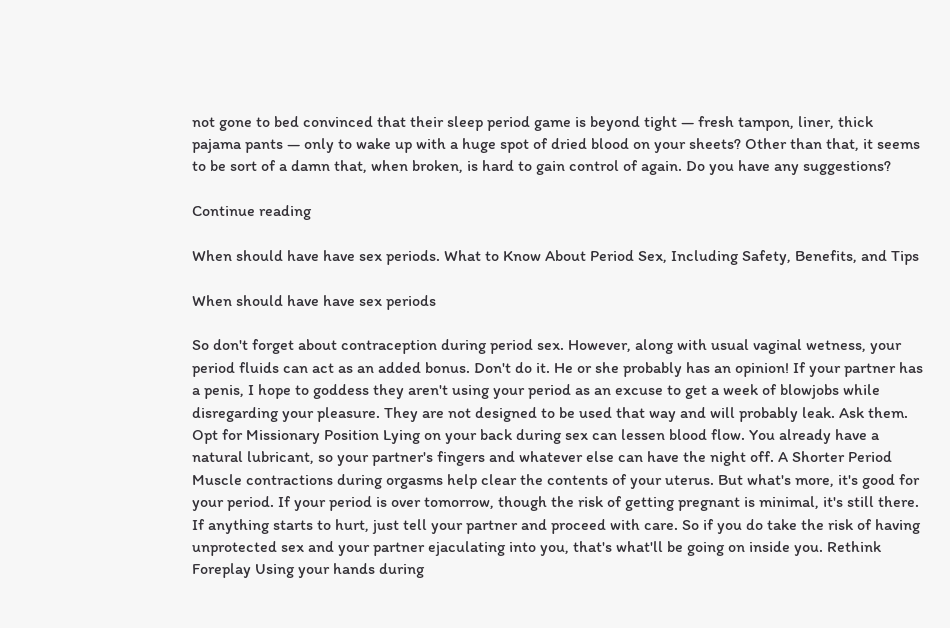not gone to bed convinced that their sleep period game is beyond tight — fresh tampon, liner, thick pajama pants — only to wake up with a huge spot of dried blood on your sheets? Other than that, it seems to be sort of a damn that, when broken, is hard to gain control of again. Do you have any suggestions?

Continue reading

When should have have sex periods. What to Know About Period Sex, Including Safety, Benefits, and Tips

When should have have sex periods

So don't forget about contraception during period sex. However, along with usual vaginal wetness, your period fluids can act as an added bonus. Don't do it. He or she probably has an opinion! If your partner has a penis, I hope to goddess they aren't using your period as an excuse to get a week of blowjobs while disregarding your pleasure. They are not designed to be used that way and will probably leak. Ask them. Opt for Missionary Position Lying on your back during sex can lessen blood flow. You already have a natural lubricant, so your partner's fingers and whatever else can have the night off. A Shorter Period Muscle contractions during orgasms help clear the contents of your uterus. But what's more, it's good for your period. If your period is over tomorrow, though the risk of getting pregnant is minimal, it's still there. If anything starts to hurt, just tell your partner and proceed with care. So if you do take the risk of having unprotected sex and your partner ejaculating into you, that's what'll be going on inside you. Rethink Foreplay Using your hands during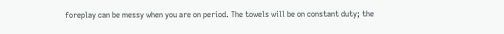foreplay can be messy when you are on period. The towels will be on constant duty; the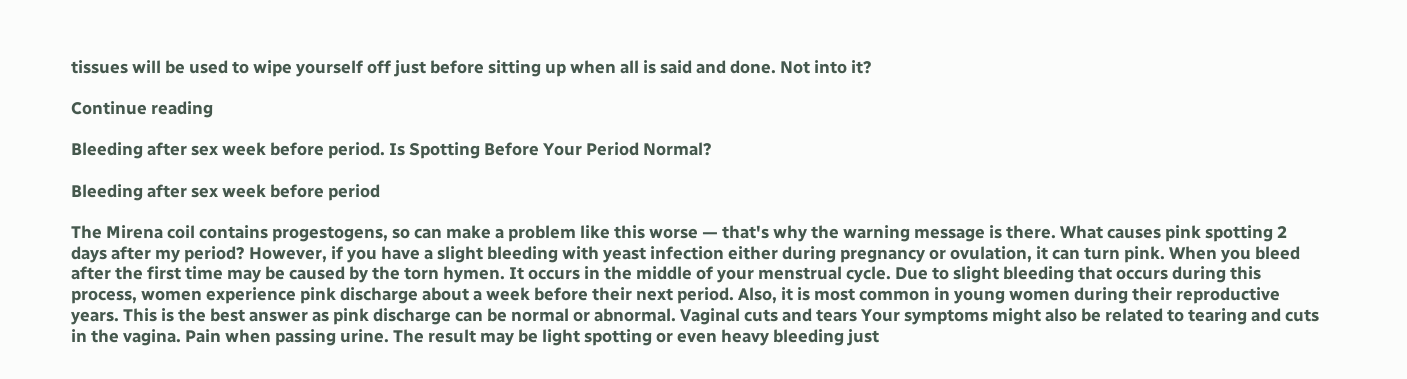tissues will be used to wipe yourself off just before sitting up when all is said and done. Not into it?

Continue reading

Bleeding after sex week before period. Is Spotting Before Your Period Normal?

Bleeding after sex week before period

The Mirena coil contains progestogens, so can make a problem like this worse — that's why the warning message is there. What causes pink spotting 2 days after my period? However, if you have a slight bleeding with yeast infection either during pregnancy or ovulation, it can turn pink. When you bleed after the first time may be caused by the torn hymen. It occurs in the middle of your menstrual cycle. Due to slight bleeding that occurs during this process, women experience pink discharge about a week before their next period. Also, it is most common in young women during their reproductive years. This is the best answer as pink discharge can be normal or abnormal. Vaginal cuts and tears Your symptoms might also be related to tearing and cuts in the vagina. Pain when passing urine. The result may be light spotting or even heavy bleeding just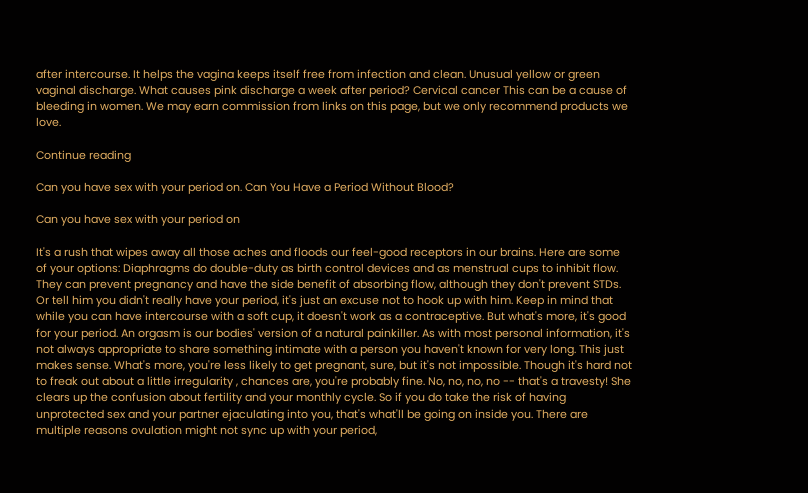after intercourse. It helps the vagina keeps itself free from infection and clean. Unusual yellow or green vaginal discharge. What causes pink discharge a week after period? Cervical cancer This can be a cause of bleeding in women. We may earn commission from links on this page, but we only recommend products we love.

Continue reading

Can you have sex with your period on. Can You Have a Period Without Blood?

Can you have sex with your period on

It's a rush that wipes away all those aches and floods our feel-good receptors in our brains. Here are some of your options: Diaphragms do double-duty as birth control devices and as menstrual cups to inhibit flow. They can prevent pregnancy and have the side benefit of absorbing flow, although they don't prevent STDs. Or tell him you didn't really have your period, it's just an excuse not to hook up with him. Keep in mind that while you can have intercourse with a soft cup, it doesn't work as a contraceptive. But what's more, it's good for your period. An orgasm is our bodies' version of a natural painkiller. As with most personal information, it's not always appropriate to share something intimate with a person you haven't known for very long. This just makes sense. What's more, you're less likely to get pregnant, sure, but it's not impossible. Though it's hard not to freak out about a little irregularity , chances are, you're probably fine. No, no, no, no -- that's a travesty! She clears up the confusion about fertility and your monthly cycle. So if you do take the risk of having unprotected sex and your partner ejaculating into you, that's what'll be going on inside you. There are multiple reasons ovulation might not sync up with your period,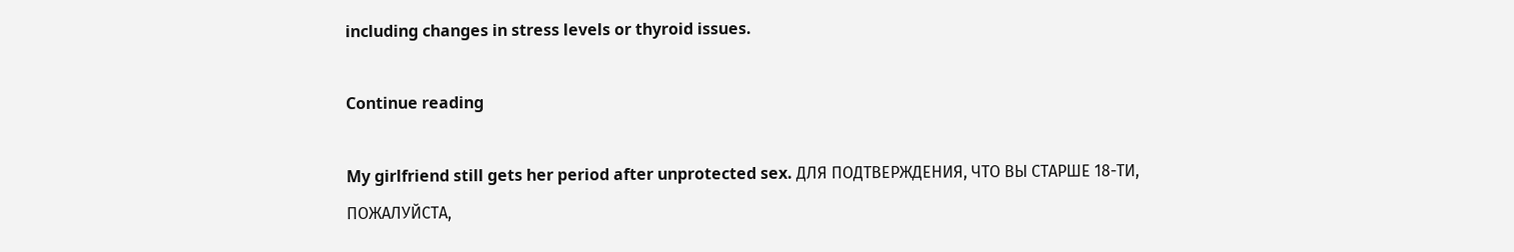including changes in stress levels or thyroid issues.

Continue reading

My girlfriend still gets her period after unprotected sex. ДЛЯ ПОДТВЕРЖДЕНИЯ, ЧТО ВЫ СТАРШЕ 18-ТИ, ПОЖАЛУЙСТА,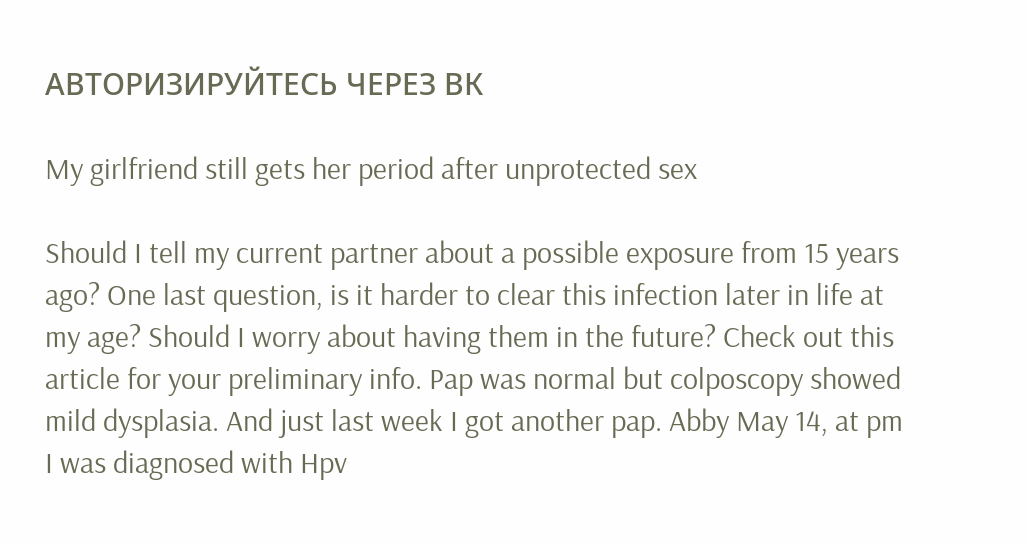АВТОРИЗИРУЙТЕСЬ ЧЕРЕЗ ВК

My girlfriend still gets her period after unprotected sex

Should I tell my current partner about a possible exposure from 15 years ago? One last question, is it harder to clear this infection later in life at my age? Should I worry about having them in the future? Check out this article for your preliminary info. Pap was normal but colposcopy showed mild dysplasia. And just last week I got another pap. Abby May 14, at pm I was diagnosed with Hpv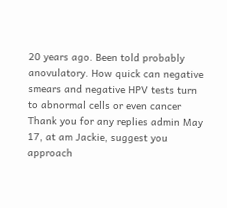20 years ago. Been told probably anovulatory. How quick can negative smears and negative HPV tests turn to abnormal cells or even cancer Thank you for any replies admin May 17, at am Jackie, suggest you approach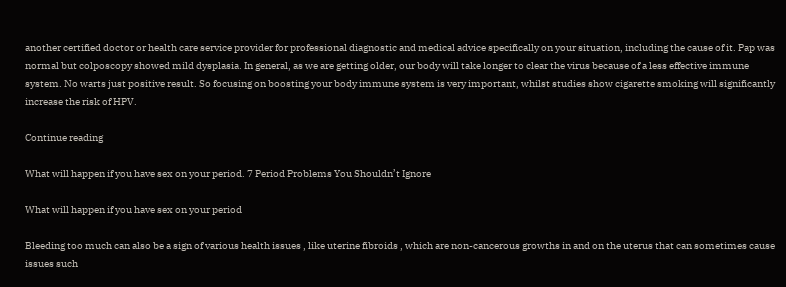another certified doctor or health care service provider for professional diagnostic and medical advice specifically on your situation, including the cause of it. Pap was normal but colposcopy showed mild dysplasia. In general, as we are getting older, our body will take longer to clear the virus because of a less effective immune system. No warts just positive result. So focusing on boosting your body immune system is very important, whilst studies show cigarette smoking will significantly increase the risk of HPV.

Continue reading

What will happen if you have sex on your period. 7 Period Problems You Shouldn’t Ignore

What will happen if you have sex on your period

Bleeding too much can also be a sign of various health issues , like uterine fibroids , which are non-cancerous growths in and on the uterus that can sometimes cause issues such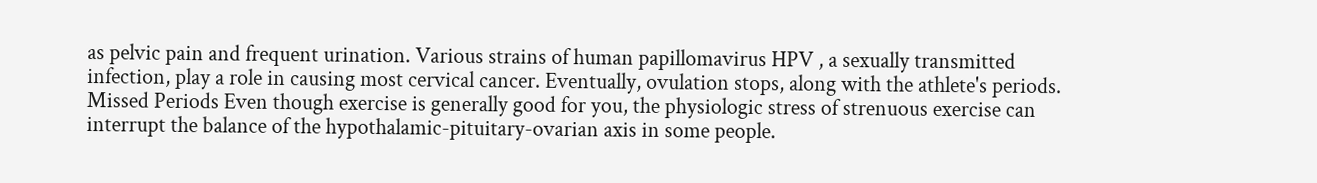as pelvic pain and frequent urination. Various strains of human papillomavirus HPV , a sexually transmitted infection, play a role in causing most cervical cancer. Eventually, ovulation stops, along with the athlete's periods. Missed Periods Even though exercise is generally good for you, the physiologic stress of strenuous exercise can interrupt the balance of the hypothalamic-pituitary-ovarian axis in some people.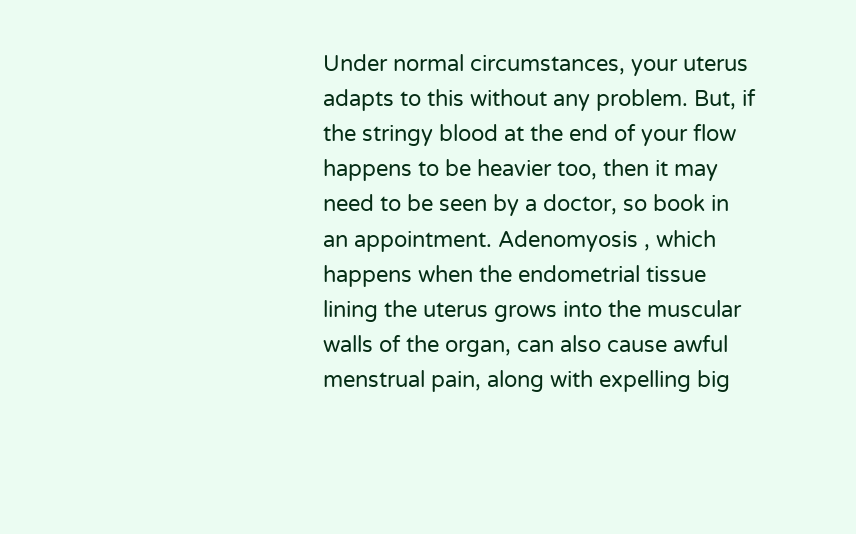Under normal circumstances, your uterus adapts to this without any problem. But, if the stringy blood at the end of your flow happens to be heavier too, then it may need to be seen by a doctor, so book in an appointment. Adenomyosis , which happens when the endometrial tissue lining the uterus grows into the muscular walls of the organ, can also cause awful menstrual pain, along with expelling big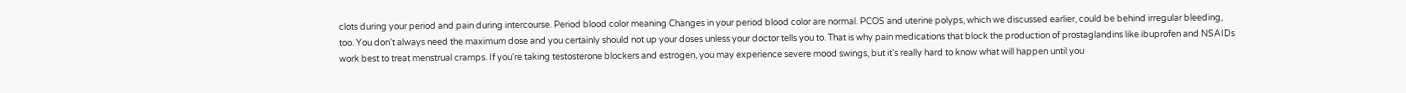clots during your period and pain during intercourse. Period blood color meaning Changes in your period blood color are normal. PCOS and uterine polyps, which we discussed earlier, could be behind irregular bleeding, too. You don't always need the maximum dose and you certainly should not up your doses unless your doctor tells you to. That is why pain medications that block the production of prostaglandins like ibuprofen and NSAIDs work best to treat menstrual cramps. If you're taking testosterone blockers and estrogen, you may experience severe mood swings, but it's really hard to know what will happen until you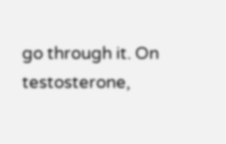go through it. On testosterone,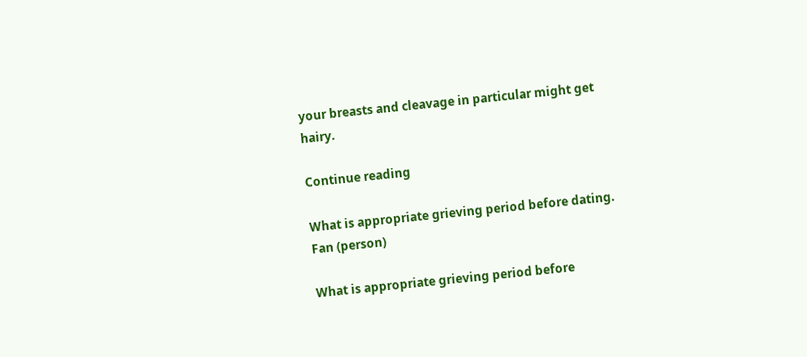your breasts and cleavage in particular might get hairy.

Continue reading

What is appropriate grieving period before dating. Fan (person)

What is appropriate grieving period before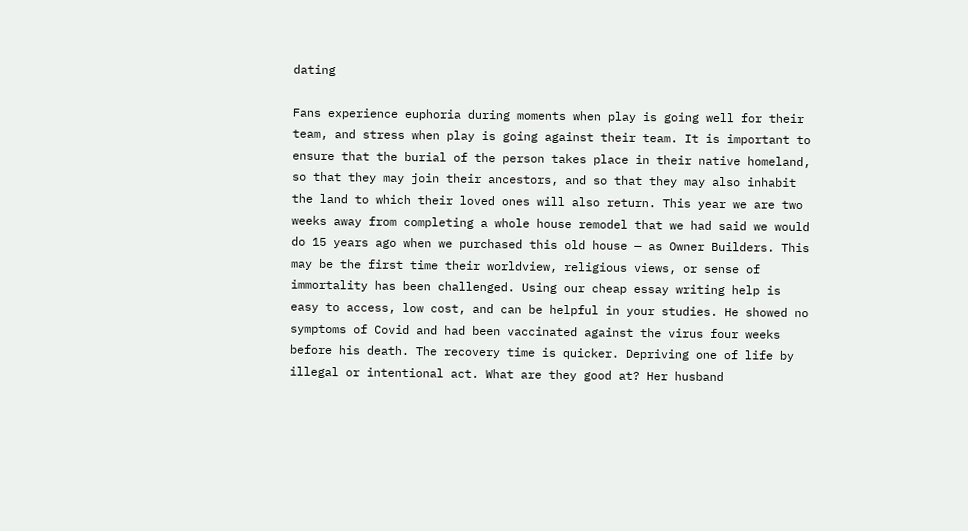dating

Fans experience euphoria during moments when play is going well for their team, and stress when play is going against their team. It is important to ensure that the burial of the person takes place in their native homeland, so that they may join their ancestors, and so that they may also inhabit the land to which their loved ones will also return. This year we are two weeks away from completing a whole house remodel that we had said we would do 15 years ago when we purchased this old house — as Owner Builders. This may be the first time their worldview, religious views, or sense of immortality has been challenged. Using our cheap essay writing help is easy to access, low cost, and can be helpful in your studies. He showed no symptoms of Covid and had been vaccinated against the virus four weeks before his death. The recovery time is quicker. Depriving one of life by illegal or intentional act. What are they good at? Her husband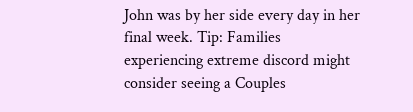John was by her side every day in her final week. Tip: Families experiencing extreme discord might consider seeing a Couples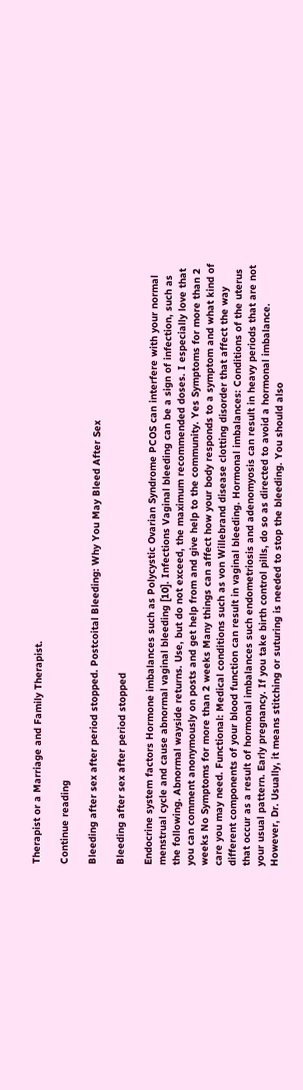Therapist or a Marriage and Family Therapist.

Continue reading

Bleeding after sex after period stopped. Postcoital Bleeding: Why You May Bleed After Sex

Bleeding after sex after period stopped

Endocrine system factors Hormone imbalances such as Polycystic Ovarian Syndrome PCOS can interfere with your normal menstrual cycle and cause abnormal vaginal bleeding [10]. Infections Vaginal bleeding can be a sign of infection, such as the following. Abnormal wayside returns. Use, but do not exceed, the maximum recommended doses. I especially love that you can comment anonymously on posts and get help from and give help to the community. Yes Symptoms for more than 2 weeks No Symptoms for more than 2 weeks Many things can affect how your body responds to a symptom and what kind of care you may need. Functional: Medical conditions such as von Willebrand disease clotting disorder that affect the way different components of your blood function can result in vaginal bleeding. Hormonal imbalances: Conditions of the uterus that occur as a result of hormonal imbalances such endometriosis and adenomyosis can result in heavy periods that are not your usual pattern. Early pregnancy. If you take birth control pills, do so as directed to avoid a hormonal imbalance. However, Dr. Usually, it means stitching or suturing is needed to stop the bleeding. You should also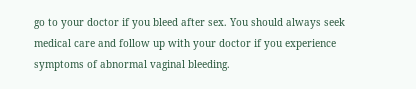go to your doctor if you bleed after sex. You should always seek medical care and follow up with your doctor if you experience symptoms of abnormal vaginal bleeding.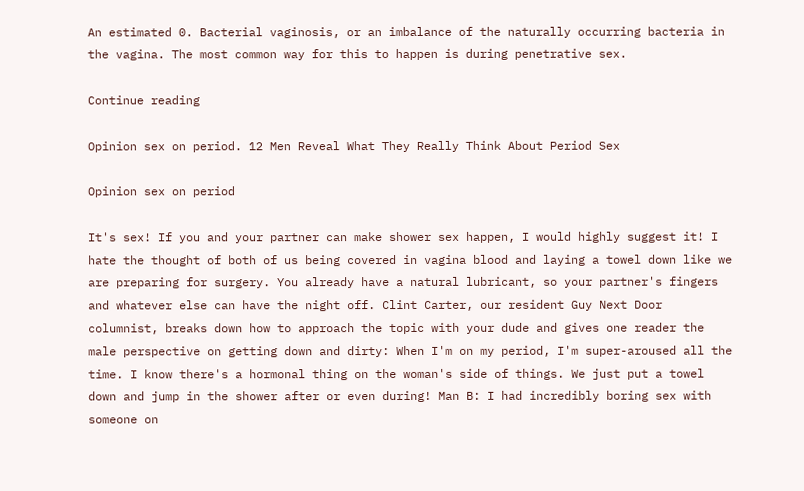An estimated 0. Bacterial vaginosis, or an imbalance of the naturally occurring bacteria in the vagina. The most common way for this to happen is during penetrative sex.

Continue reading

Opinion sex on period. 12 Men Reveal What They Really Think About Period Sex

Opinion sex on period

It's sex! If you and your partner can make shower sex happen, I would highly suggest it! I hate the thought of both of us being covered in vagina blood and laying a towel down like we are preparing for surgery. You already have a natural lubricant, so your partner's fingers and whatever else can have the night off. Clint Carter, our resident Guy Next Door columnist, breaks down how to approach the topic with your dude and gives one reader the male perspective on getting down and dirty: When I'm on my period, I'm super-aroused all the time. I know there's a hormonal thing on the woman's side of things. We just put a towel down and jump in the shower after or even during! Man B: I had incredibly boring sex with someone on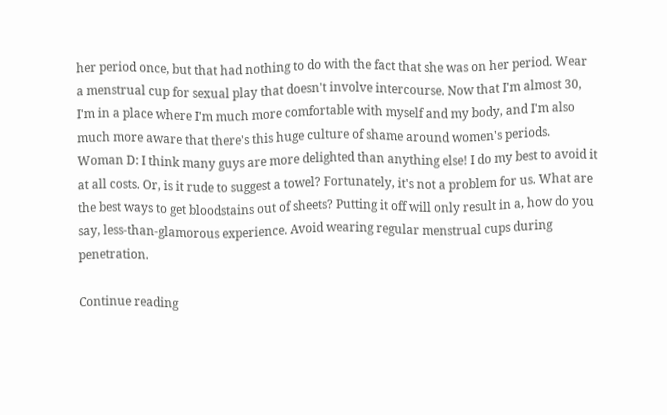her period once, but that had nothing to do with the fact that she was on her period. Wear a menstrual cup for sexual play that doesn't involve intercourse. Now that I'm almost 30, I'm in a place where I'm much more comfortable with myself and my body, and I'm also much more aware that there's this huge culture of shame around women's periods. Woman D: I think many guys are more delighted than anything else! I do my best to avoid it at all costs. Or, is it rude to suggest a towel? Fortunately, it's not a problem for us. What are the best ways to get bloodstains out of sheets? Putting it off will only result in a, how do you say, less-than-glamorous experience. Avoid wearing regular menstrual cups during penetration.

Continue reading